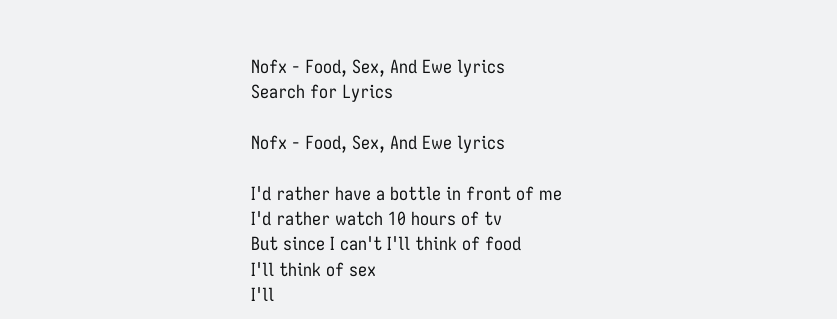Nofx - Food, Sex, And Ewe lyrics
Search for Lyrics

Nofx - Food, Sex, And Ewe lyrics

I'd rather have a bottle in front of me
I'd rather watch 10 hours of tv
But since I can't I'll think of food
I'll think of sex
I'll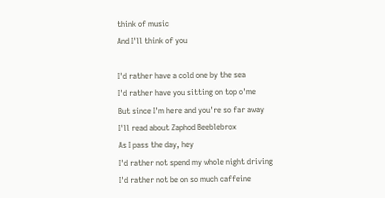think of music
And I'll think of you

I'd rather have a cold one by the sea
I'd rather have you sitting on top o'me
But since I'm here and you're so far away
I'll read about Zaphod Beeblebrox
As I pass the day, hey
I'd rather not spend my whole night driving
I'd rather not be on so much caffeine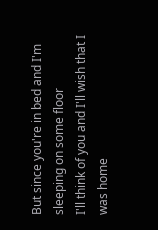But since you're in bed and I'm sleeping on some floor
I'll think of you and I'll wish that I was home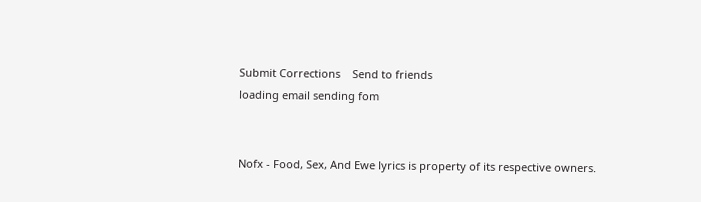Submit Corrections    Send to friends
loading email sending fom


Nofx - Food, Sex, And Ewe lyrics is property of its respective owners.